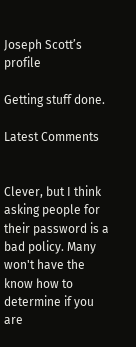Joseph Scott’s profile

Getting stuff done.

Latest Comments


Clever, but I think asking people for their password is a bad policy. Many won't have the know how to determine if you are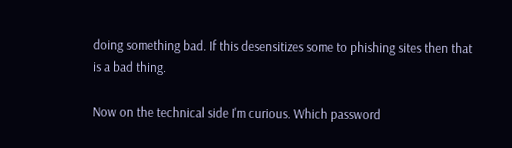doing something bad. If this desensitizes some to phishing sites then that is a bad thing.

Now on the technical side I'm curious. Which password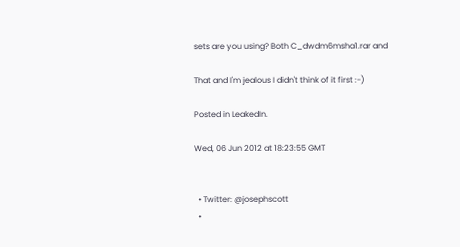sets are you using? Both C_dwdm6msha1.rar and

That and I'm jealous I didn't think of it first :-)

Posted in LeakedIn.

Wed, 06 Jun 2012 at 18:23:55 GMT


  • Twitter: @josephscott
  •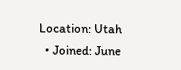Location: Utah
  • Joined: June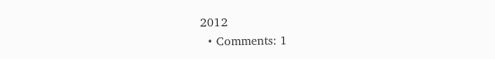2012
  • Comments: 1